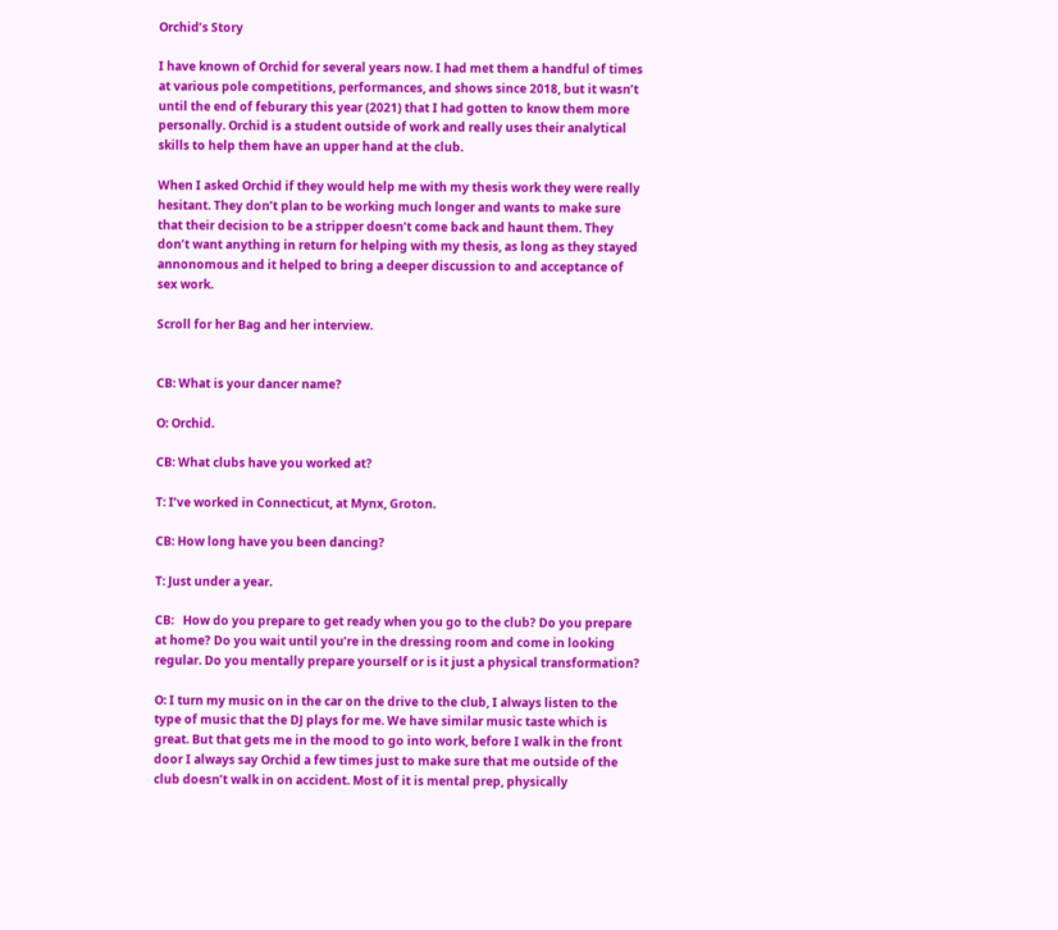Orchid’s Story

I have known of Orchid for several years now. I had met them a handful of times at various pole competitions, performances, and shows since 2018, but it wasn’t until the end of feburary this year (2021) that I had gotten to know them more personally. Orchid is a student outside of work and really uses their analytical skills to help them have an upper hand at the club.

When I asked Orchid if they would help me with my thesis work they were really hesitant. They don’t plan to be working much longer and wants to make sure that their decision to be a stripper doesn’t come back and haunt them. They don’t want anything in return for helping with my thesis, as long as they stayed annonomous and it helped to bring a deeper discussion to and acceptance of sex work.

Scroll for her Bag and her interview.


CB: What is your dancer name?

O: Orchid.

CB: What clubs have you worked at?

T: I’ve worked in Connecticut, at Mynx, Groton.

CB: How long have you been dancing?

T: Just under a year.

CB:   How do you prepare to get ready when you go to the club? Do you prepare at home? Do you wait until you’re in the dressing room and come in looking regular. Do you mentally prepare yourself or is it just a physical transformation?

O: I turn my music on in the car on the drive to the club, I always listen to the type of music that the DJ plays for me. We have similar music taste which is great. But that gets me in the mood to go into work, before I walk in the front door I always say Orchid a few times just to make sure that me outside of the club doesn’t walk in on accident. Most of it is mental prep, physically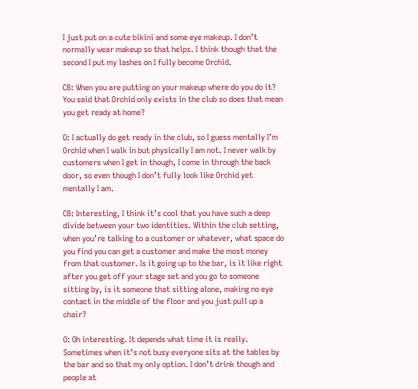I just put on a cute bikini and some eye makeup. I don’t normally wear makeup so that helps. I think though that the second I put my lashes on I fully become Orchid.

CB: When you are putting on your makeup where do you do it? You said that Orchid only exists in the club so does that mean you get ready at home?

O: I actually do get ready in the club, so I guess mentally I’m Orchid when I walk in but physically I am not. I never walk by customers when I get in though, I come in through the back door, so even though I don’t fully look like Orchid yet mentally I am.

CB: Interesting, I think it’s cool that you have such a deep divide between your two identities. Within the club setting, when you’re talking to a customer or whatever, what space do you find you can get a customer and make the most money from that customer. Is it going up to the bar, is it like right after you get off your stage set and you go to someone sitting by, is it someone that sitting alone, making no eye contact in the middle of the floor and you just pull up a chair?

O: Oh interesting. It depends what time it is really. Sometimes when it’s not busy everyone sits at the tables by the bar and so that my only option. I don’t drink though and people at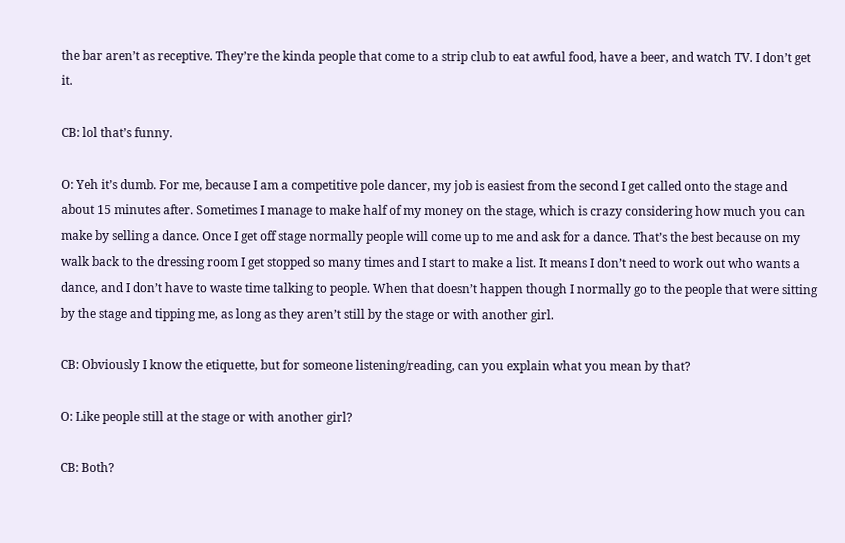the bar aren’t as receptive. They’re the kinda people that come to a strip club to eat awful food, have a beer, and watch TV. I don’t get it.

CB: lol that’s funny.

O: Yeh it’s dumb. For me, because I am a competitive pole dancer, my job is easiest from the second I get called onto the stage and about 15 minutes after. Sometimes I manage to make half of my money on the stage, which is crazy considering how much you can make by selling a dance. Once I get off stage normally people will come up to me and ask for a dance. That’s the best because on my walk back to the dressing room I get stopped so many times and I start to make a list. It means I don’t need to work out who wants a dance, and I don’t have to waste time talking to people. When that doesn’t happen though I normally go to the people that were sitting by the stage and tipping me, as long as they aren’t still by the stage or with another girl.

CB: Obviously I know the etiquette, but for someone listening/reading, can you explain what you mean by that?

O: Like people still at the stage or with another girl?

CB: Both?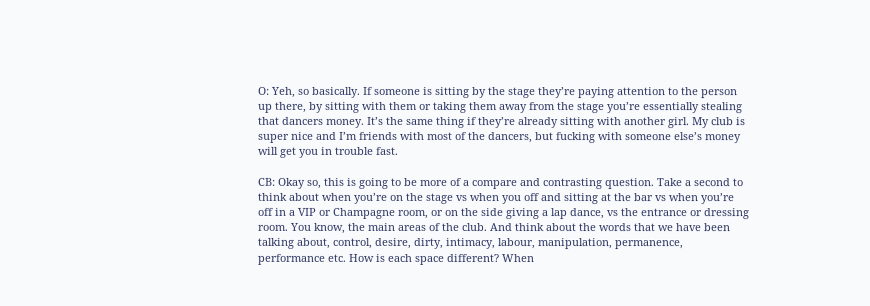O: Yeh, so basically. If someone is sitting by the stage they’re paying attention to the person up there, by sitting with them or taking them away from the stage you’re essentially stealing that dancers money. It’s the same thing if they’re already sitting with another girl. My club is super nice and I’m friends with most of the dancers, but fucking with someone else’s money will get you in trouble fast.

CB: Okay so, this is going to be more of a compare and contrasting question. Take a second to think about when you’re on the stage vs when you off and sitting at the bar vs when you’re off in a VIP or Champagne room, or on the side giving a lap dance, vs the entrance or dressing room. You know, the main areas of the club. And think about the words that we have been talking about, control, desire, dirty, intimacy, labour, manipulation, permanence, performance etc. How is each space different? When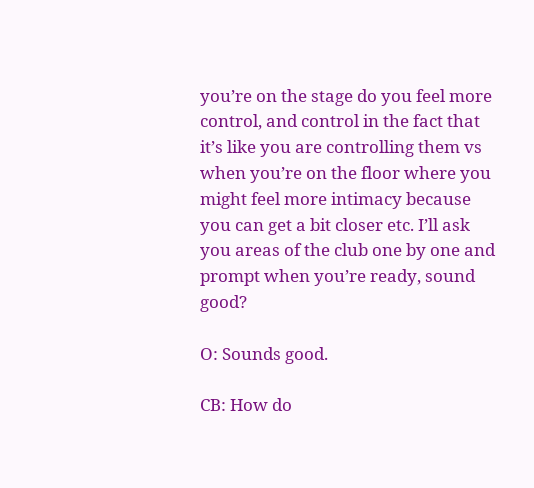you’re on the stage do you feel more control, and control in the fact that it’s like you are controlling them vs when you’re on the floor where you might feel more intimacy because you can get a bit closer etc. I’ll ask you areas of the club one by one and prompt when you’re ready, sound good?

O: Sounds good.

CB: How do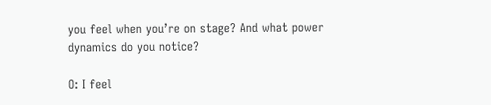you feel when you’re on stage? And what power dynamics do you notice?

O: I feel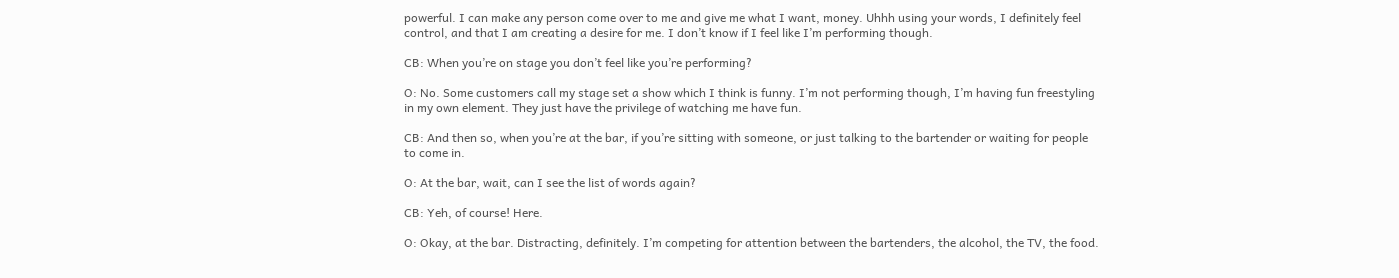powerful. I can make any person come over to me and give me what I want, money. Uhhh using your words, I definitely feel control, and that I am creating a desire for me. I don’t know if I feel like I’m performing though.

CB: When you’re on stage you don’t feel like you’re performing?

O: No. Some customers call my stage set a show which I think is funny. I’m not performing though, I’m having fun freestyling in my own element. They just have the privilege of watching me have fun.

CB: And then so, when you’re at the bar, if you’re sitting with someone, or just talking to the bartender or waiting for people to come in.

O: At the bar, wait, can I see the list of words again?

CB: Yeh, of course! Here.

O: Okay, at the bar. Distracting, definitely. I’m competing for attention between the bartenders, the alcohol, the TV, the food.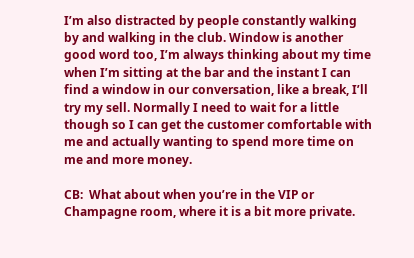I’m also distracted by people constantly walking by and walking in the club. Window is another good word too, I’m always thinking about my time when I’m sitting at the bar and the instant I can find a window in our conversation, like a break, I’ll try my sell. Normally I need to wait for a little though so I can get the customer comfortable with me and actually wanting to spend more time on me and more money.

CB:  What about when you’re in the VIP or Champagne room, where it is a bit more private.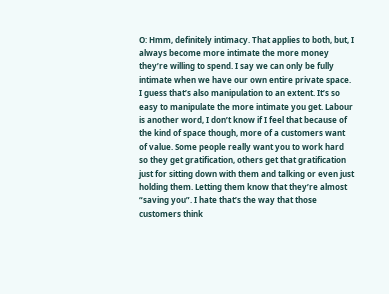O: Hmm, definitely intimacy. That applies to both, but, I always become more intimate the more money they’re willing to spend. I say we can only be fully intimate when we have our own entire private space. I guess that’s also manipulation to an extent. It’s so easy to manipulate the more intimate you get. Labour is another word, I don’t know if I feel that because of the kind of space though, more of a customers want of value. Some people really want you to work hard so they get gratification, others get that gratification just for sitting down with them and talking or even just holding them. Letting them know that they’re almost “saving you”. I hate that’s the way that those customers think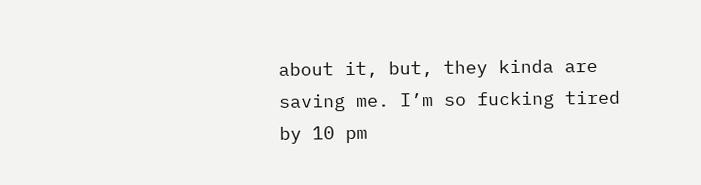about it, but, they kinda are saving me. I’m so fucking tired by 10 pm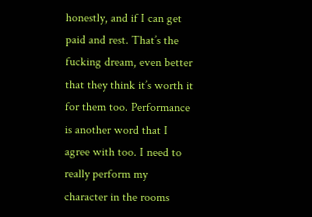honestly, and if I can get paid and rest. That’s the fucking dream, even better that they think it’s worth it for them too. Performance is another word that I agree with too. I need to really perform my character in the rooms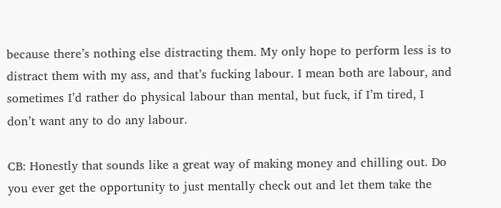because there’s nothing else distracting them. My only hope to perform less is to distract them with my ass, and that’s fucking labour. I mean both are labour, and sometimes I’d rather do physical labour than mental, but fuck, if I’m tired, I don’t want any to do any labour.

CB: Honestly that sounds like a great way of making money and chilling out. Do you ever get the opportunity to just mentally check out and let them take the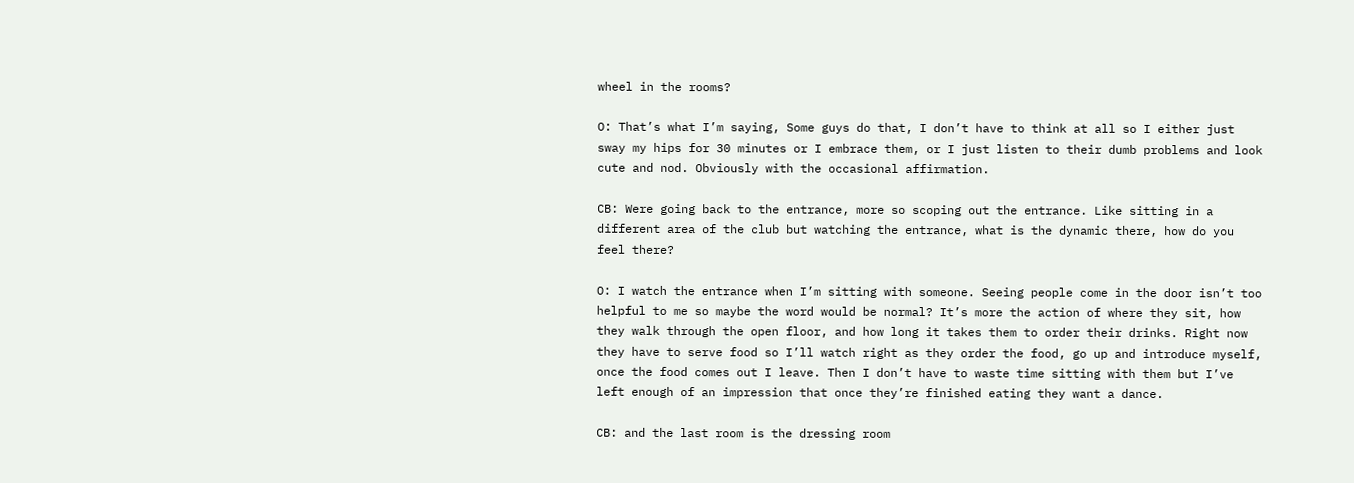wheel in the rooms?

O: That’s what I’m saying, Some guys do that, I don’t have to think at all so I either just sway my hips for 30 minutes or I embrace them, or I just listen to their dumb problems and look cute and nod. Obviously with the occasional affirmation.

CB: Were going back to the entrance, more so scoping out the entrance. Like sitting in a different area of the club but watching the entrance, what is the dynamic there, how do you feel there?

O: I watch the entrance when I’m sitting with someone. Seeing people come in the door isn’t too helpful to me so maybe the word would be normal? It’s more the action of where they sit, how they walk through the open floor, and how long it takes them to order their drinks. Right now they have to serve food so I’ll watch right as they order the food, go up and introduce myself, once the food comes out I leave. Then I don’t have to waste time sitting with them but I’ve left enough of an impression that once they’re finished eating they want a dance.

CB: and the last room is the dressing room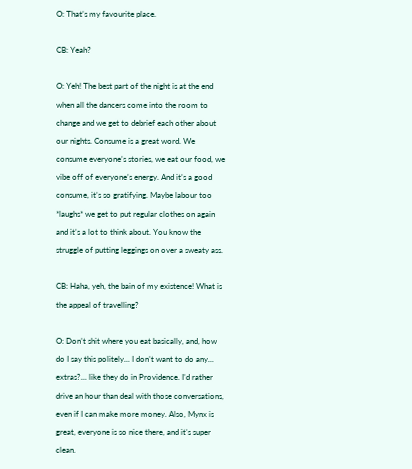O: That’s my favourite place.

CB: Yeah?

O: Yeh! The best part of the night is at the end when all the dancers come into the room to change and we get to debrief each other about our nights. Consume is a great word. We consume everyone’s stories, we eat our food, we vibe off of everyone’s energy. And it’s a good consume, it’s so gratifying. Maybe labour too *laughs* we get to put regular clothes on again and it’s a lot to think about. You know the struggle of putting leggings on over a sweaty ass.

CB: Haha, yeh, the bain of my existence! What is the appeal of travelling?

O: Don’t shit where you eat basically, and, how do I say this politely... I don’t want to do any... extras?... like they do in Providence. I’d rather drive an hour than deal with those conversations, even if I can make more money. Also, Mynx is great, everyone is so nice there, and it’s super clean.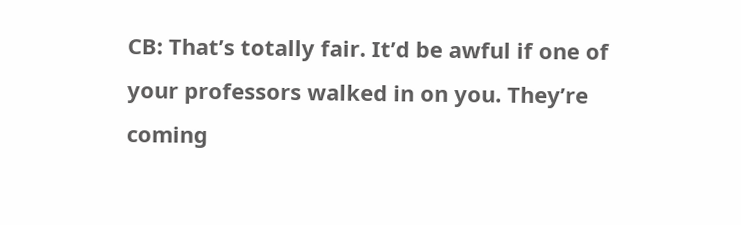CB: That’s totally fair. It’d be awful if one of your professors walked in on you. They’re coming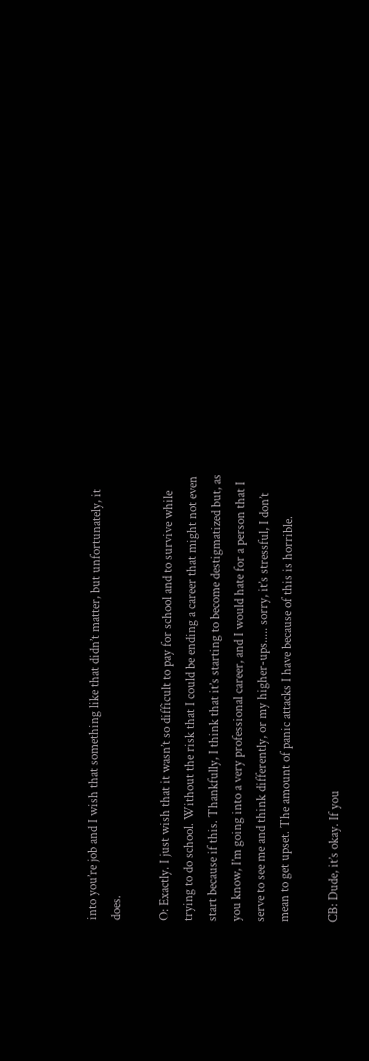into you’re job and I wish that something like that didn’t matter, but unfortunately, it does.

O: Exactly. I just wish that it wasn’t so difficult to pay for school and to survive while trying to do school. Without the risk that I could be ending a career that might not even start because if this. Thankfully, I think that it’s starting to become destigmatized but, as you know, I’m going into a very professional career, and I would hate for a person that I serve to see me and think differently, or my higher-ups..... sorry, it’s stressful, I don’t mean to get upset. The amount of panic attacks I have because of this is horrible.

CB: Dude, it’s okay. If you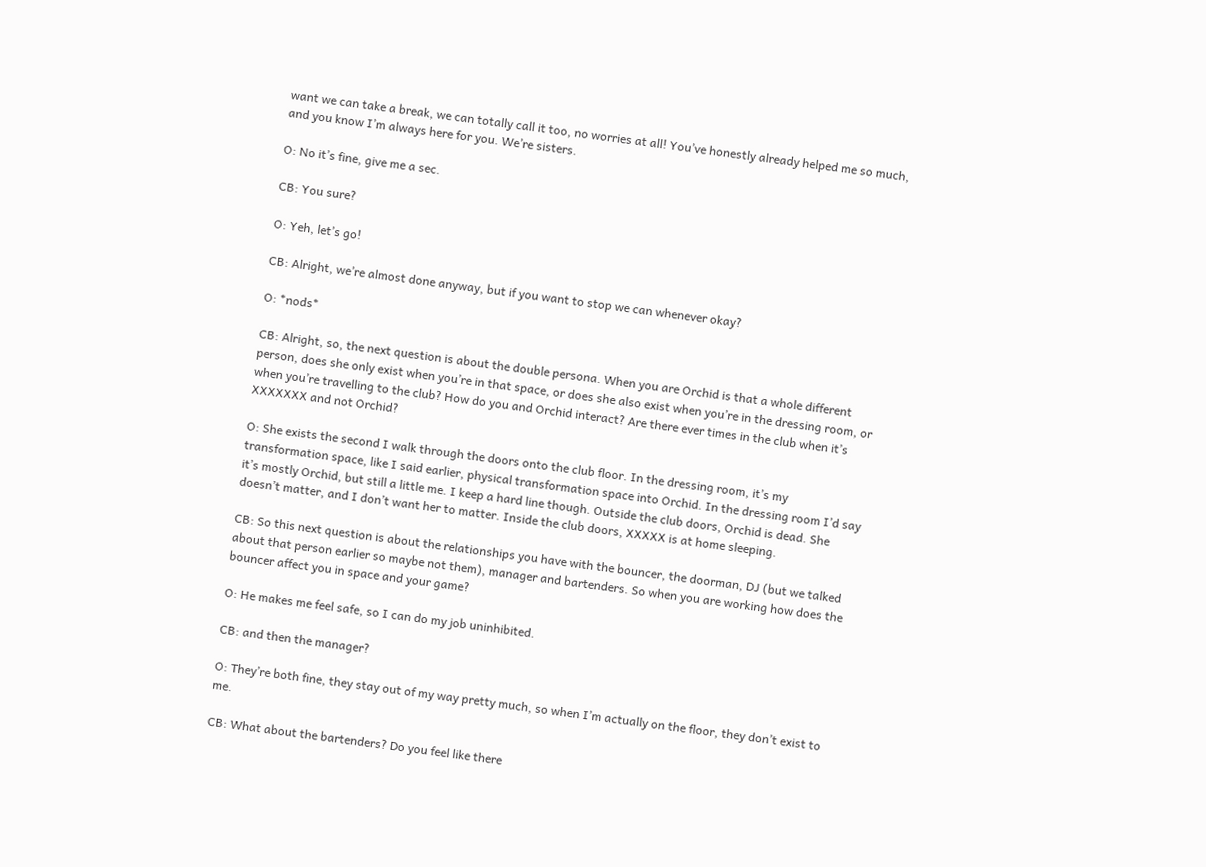want we can take a break, we can totally call it too, no worries at all! You’ve honestly already helped me so much, and you know I’m always here for you. We’re sisters.

O: No it’s fine, give me a sec.

CB: You sure?

O: Yeh, let’s go!

CB: Alright, we’re almost done anyway, but if you want to stop we can whenever okay?

O: *nods*

CB: Alright, so, the next question is about the double persona. When you are Orchid is that a whole different person, does she only exist when you’re in that space, or does she also exist when you’re in the dressing room, or when you’re travelling to the club? How do you and Orchid interact? Are there ever times in the club when it’s XXXXXXX and not Orchid?

O: She exists the second I walk through the doors onto the club floor. In the dressing room, it’s my transformation space, like I said earlier, physical transformation space into Orchid. In the dressing room I’d say it’s mostly Orchid, but still a little me. I keep a hard line though. Outside the club doors, Orchid is dead. She doesn’t matter, and I don’t want her to matter. Inside the club doors, XXXXX is at home sleeping.

CB: So this next question is about the relationships you have with the bouncer, the doorman, DJ (but we talked about that person earlier so maybe not them), manager and bartenders. So when you are working how does the bouncer affect you in space and your game?

O: He makes me feel safe, so I can do my job uninhibited.

CB: and then the manager?

O: They’re both fine, they stay out of my way pretty much, so when I’m actually on the floor, they don’t exist to me.

CB: What about the bartenders? Do you feel like there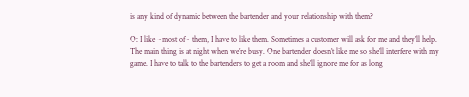is any kind of dynamic between the bartender and your relationship with them?

O: I like ~most of~ them, I have to like them. Sometimes a customer will ask for me and they’ll help. The main thing is at night when we’re busy. One bartender doesn’t like me so she’ll interfere with my game. I have to talk to the bartenders to get a room and she’ll ignore me for as long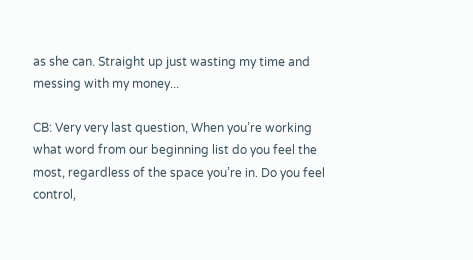as she can. Straight up just wasting my time and messing with my money...

CB: Very very last question, When you’re working what word from our beginning list do you feel the most, regardless of the space you’re in. Do you feel control,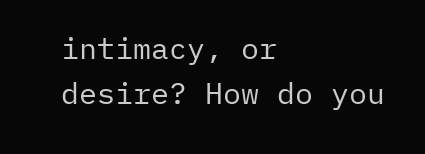intimacy, or desire? How do you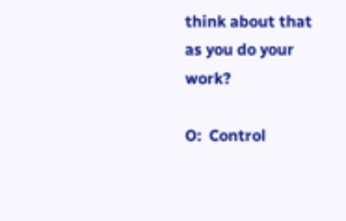think about that as you do your work?

O:  Control